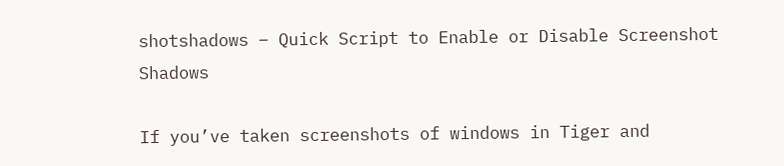shotshadows – Quick Script to Enable or Disable Screenshot Shadows

If you’ve taken screenshots of windows in Tiger and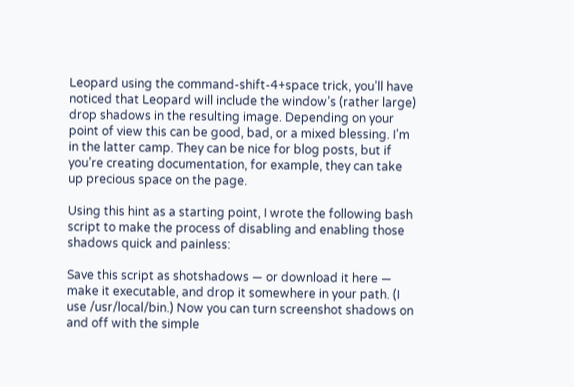Leopard using the command-shift-4+space trick, you’ll have noticed that Leopard will include the window’s (rather large) drop shadows in the resulting image. Depending on your point of view this can be good, bad, or a mixed blessing. I’m in the latter camp. They can be nice for blog posts, but if you’re creating documentation, for example, they can take up precious space on the page.

Using this hint as a starting point, I wrote the following bash script to make the process of disabling and enabling those shadows quick and painless:

Save this script as shotshadows — or download it here — make it executable, and drop it somewhere in your path. (I use /usr/local/bin.) Now you can turn screenshot shadows on and off with the simple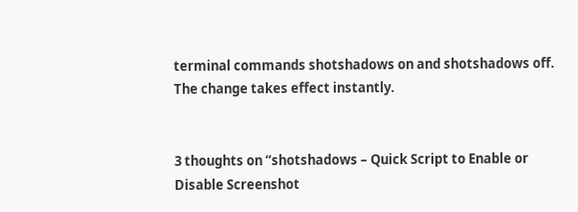terminal commands shotshadows on and shotshadows off. The change takes effect instantly.


3 thoughts on “shotshadows – Quick Script to Enable or Disable Screenshot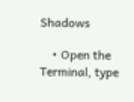Shadows

    • Open the Terminal, type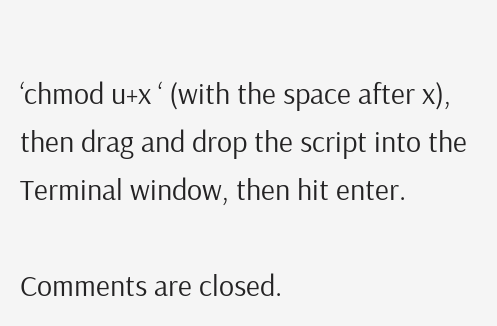‘chmod u+x ‘ (with the space after x), then drag and drop the script into the Terminal window, then hit enter.

Comments are closed.